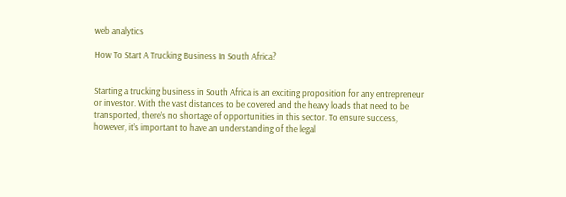web analytics

How To Start A Trucking Business In South Africa?


Starting a trucking business in South Africa is an exciting proposition for any entrepreneur or investor. With the vast distances to be covered and the heavy loads that need to be transported, there’s no shortage of opportunities in this sector. To ensure success, however, it’s important to have an understanding of the legal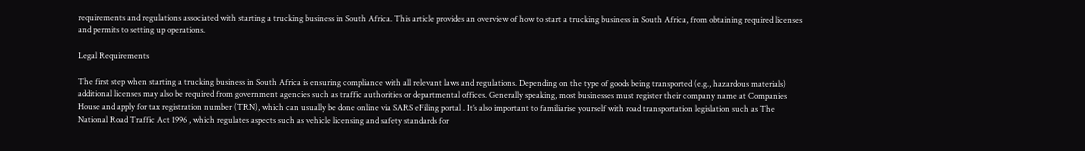requirements and regulations associated with starting a trucking business in South Africa. This article provides an overview of how to start a trucking business in South Africa, from obtaining required licenses and permits to setting up operations.

Legal Requirements

The first step when starting a trucking business in South Africa is ensuring compliance with all relevant laws and regulations. Depending on the type of goods being transported (e.g., hazardous materials) additional licenses may also be required from government agencies such as traffic authorities or departmental offices. Generally speaking, most businesses must register their company name at Companies House and apply for tax registration number (TRN), which can usually be done online via SARS eFiling portal . It’s also important to familiarise yourself with road transportation legislation such as The National Road Traffic Act 1996 , which regulates aspects such as vehicle licensing and safety standards for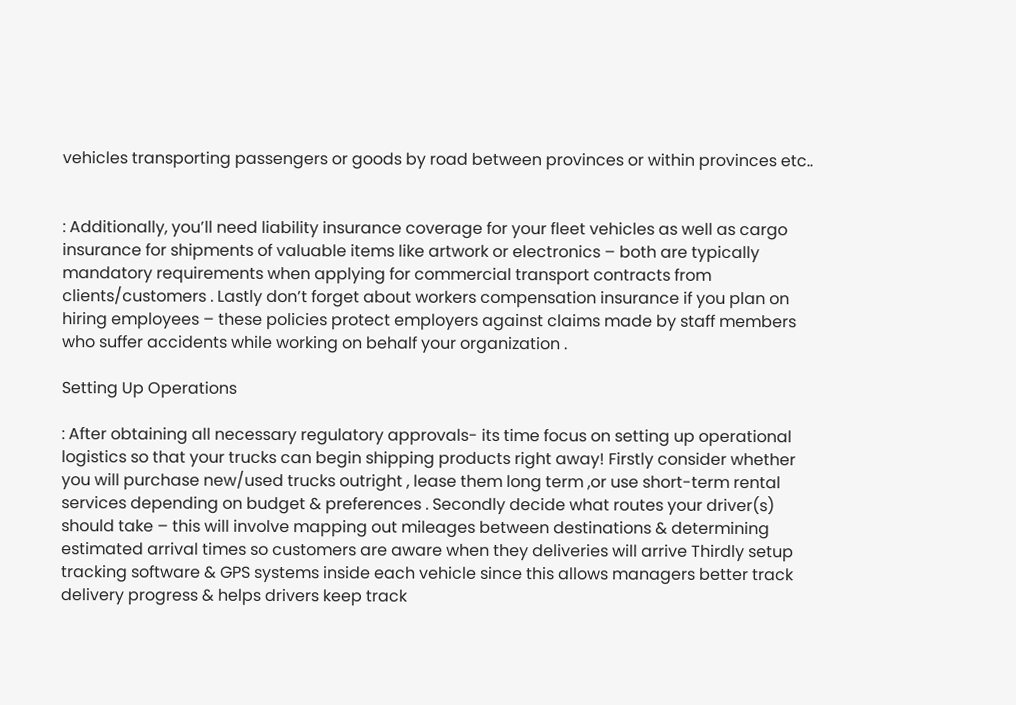vehicles transporting passengers or goods by road between provinces or within provinces etc..


: Additionally, you’ll need liability insurance coverage for your fleet vehicles as well as cargo insurance for shipments of valuable items like artwork or electronics – both are typically mandatory requirements when applying for commercial transport contracts from clients/customers . Lastly don’t forget about workers compensation insurance if you plan on hiring employees – these policies protect employers against claims made by staff members who suffer accidents while working on behalf your organization .

Setting Up Operations

: After obtaining all necessary regulatory approvals- its time focus on setting up operational logistics so that your trucks can begin shipping products right away! Firstly consider whether you will purchase new/used trucks outright , lease them long term ,or use short-term rental services depending on budget & preferences . Secondly decide what routes your driver(s) should take – this will involve mapping out mileages between destinations & determining estimated arrival times so customers are aware when they deliveries will arrive Thirdly setup tracking software & GPS systems inside each vehicle since this allows managers better track delivery progress & helps drivers keep track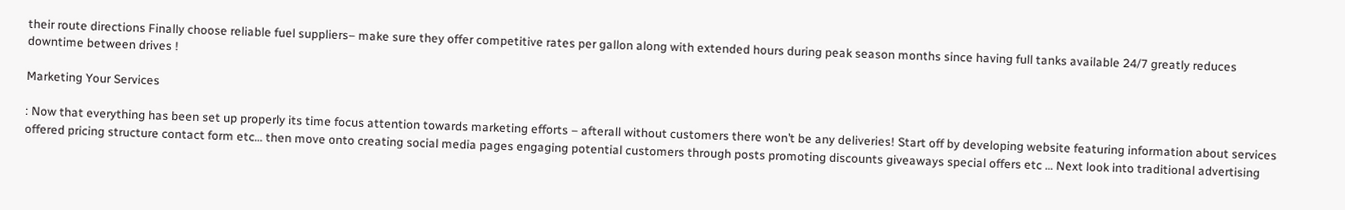their route directions Finally choose reliable fuel suppliers– make sure they offer competitive rates per gallon along with extended hours during peak season months since having full tanks available 24/7 greatly reduces downtime between drives !

Marketing Your Services

: Now that everything has been set up properly its time focus attention towards marketing efforts – afterall without customers there won’t be any deliveries! Start off by developing website featuring information about services offered pricing structure contact form etc… then move onto creating social media pages engaging potential customers through posts promoting discounts giveaways special offers etc … Next look into traditional advertising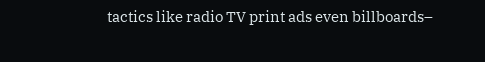tactics like radio TV print ads even billboards–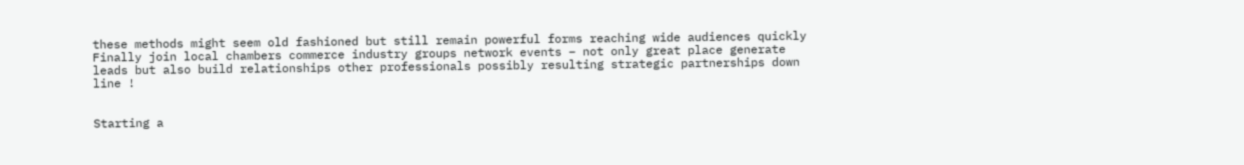these methods might seem old fashioned but still remain powerful forms reaching wide audiences quickly Finally join local chambers commerce industry groups network events – not only great place generate leads but also build relationships other professionals possibly resulting strategic partnerships down line !


Starting a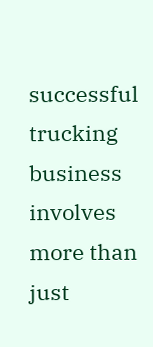successful trucking business involves more than just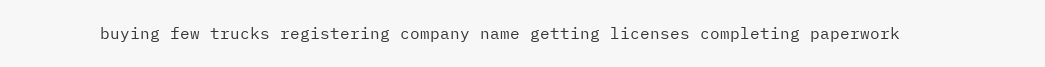buying few trucks registering company name getting licenses completing paperwork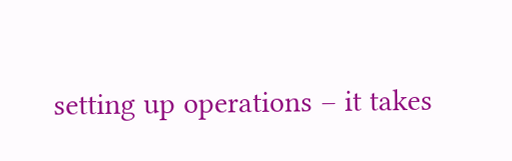setting up operations – it takes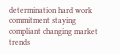determination hard work commitment staying compliant changing market trends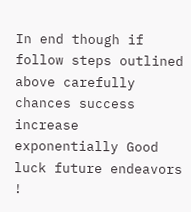In end though if follow steps outlined above carefully chances success increase exponentially Good luck future endeavors !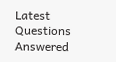Latest Questions Answered